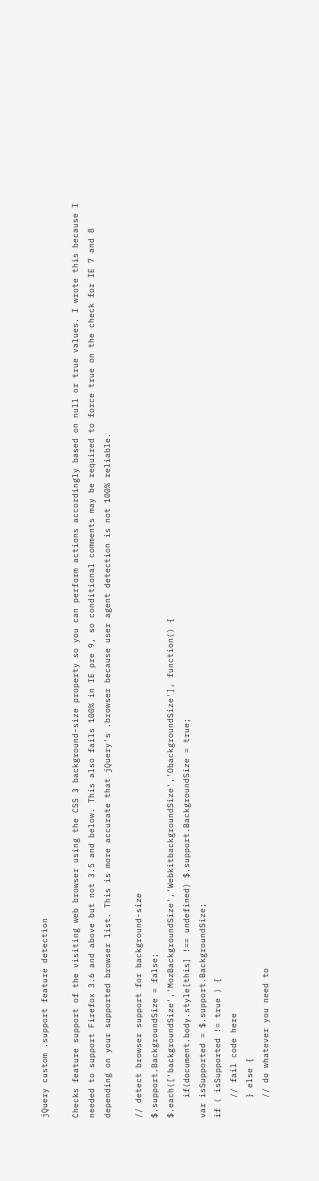jQuery custom .support feature detection

Checks feature support of the visiting web browser using the CSS 3 background-size property so you can perform actions accordingly based on null or true values. I wrote this because I needed to support Firefox 3.6 and above but not 3.5 and below. This also fails 100% in IE pre 9, so conditional comments may be required to force true on the check for IE 7 and 8 depending on your supported browser list. This is more accurate that jQuery's .browser because user agent detection is not 100% reliable.

// detect browser support for background-size
$.support.BackgroundSize = false;
$.each(['backgroundSize','MozBackgroundSize','WebkitbackgroundSize','ObackgroundSize'], function() {
    if(document.body.style[this] !== undefined) $.support.BackgroundSize = true;
var isSupported = $.support.BackgroundSize;
if ( isSupported != true ) {
    // fail code here
    } else {
    // do whatever you need to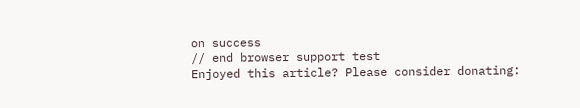on success
// end browser support test
Enjoyed this article? Please consider donating: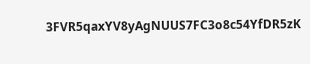3FVR5qaxYV8yAgNUUS7FC3o8c54YfDR5zK